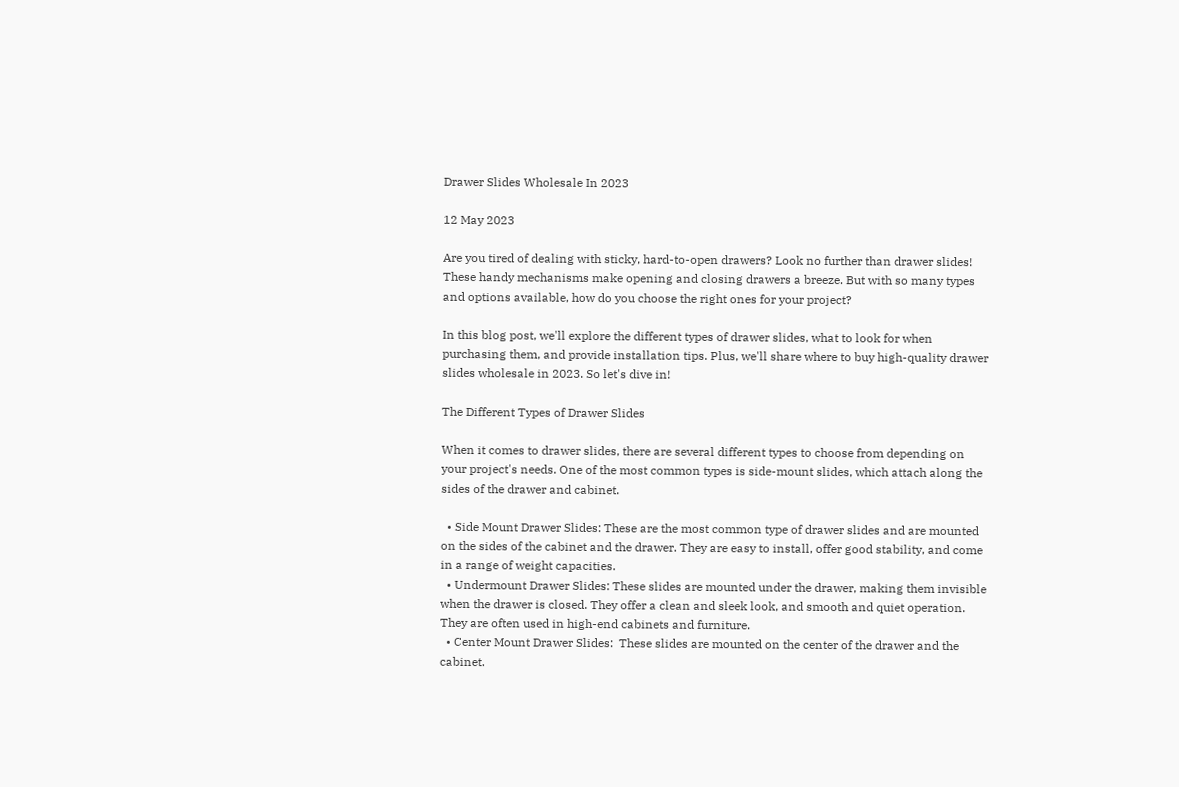Drawer Slides Wholesale In 2023

12 May 2023

Are you tired of dealing with sticky, hard-to-open drawers? Look no further than drawer slides! These handy mechanisms make opening and closing drawers a breeze. But with so many types and options available, how do you choose the right ones for your project?

In this blog post, we'll explore the different types of drawer slides, what to look for when purchasing them, and provide installation tips. Plus, we'll share where to buy high-quality drawer slides wholesale in 2023. So let's dive in!

The Different Types of Drawer Slides

When it comes to drawer slides, there are several different types to choose from depending on your project's needs. One of the most common types is side-mount slides, which attach along the sides of the drawer and cabinet.

  • Side Mount Drawer Slides: These are the most common type of drawer slides and are mounted on the sides of the cabinet and the drawer. They are easy to install, offer good stability, and come in a range of weight capacities.
  • Undermount Drawer Slides: These slides are mounted under the drawer, making them invisible when the drawer is closed. They offer a clean and sleek look, and smooth and quiet operation. They are often used in high-end cabinets and furniture.
  • Center Mount Drawer Slides:  These slides are mounted on the center of the drawer and the cabinet.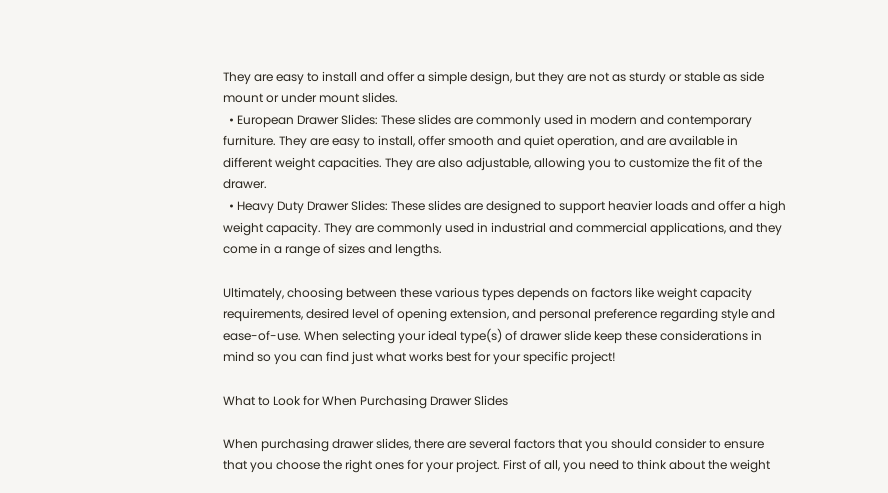They are easy to install and offer a simple design, but they are not as sturdy or stable as side mount or under mount slides.
  • European Drawer Slides: These slides are commonly used in modern and contemporary furniture. They are easy to install, offer smooth and quiet operation, and are available in different weight capacities. They are also adjustable, allowing you to customize the fit of the drawer.
  • Heavy Duty Drawer Slides: These slides are designed to support heavier loads and offer a high weight capacity. They are commonly used in industrial and commercial applications, and they come in a range of sizes and lengths.

Ultimately, choosing between these various types depends on factors like weight capacity requirements, desired level of opening extension, and personal preference regarding style and ease-of-use. When selecting your ideal type(s) of drawer slide keep these considerations in mind so you can find just what works best for your specific project!

What to Look for When Purchasing Drawer Slides

When purchasing drawer slides, there are several factors that you should consider to ensure that you choose the right ones for your project. First of all, you need to think about the weight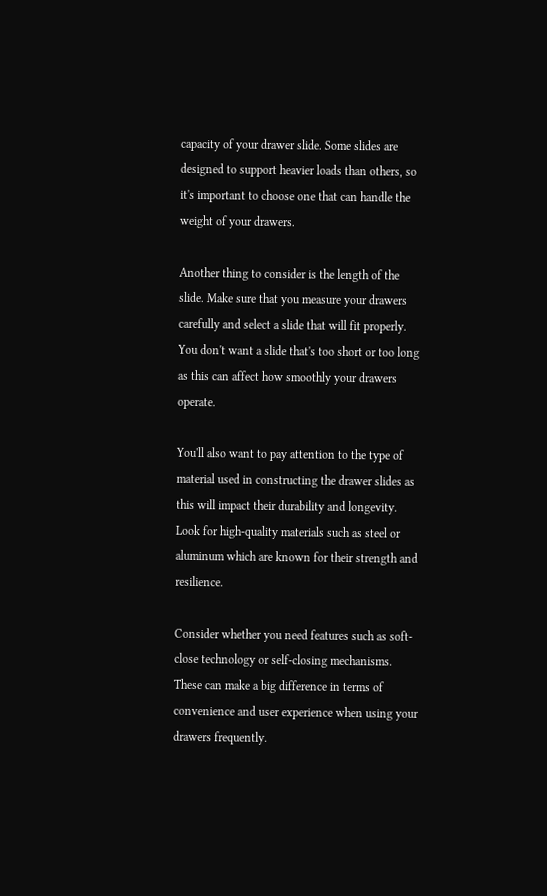capacity of your drawer slide. Some slides are designed to support heavier loads than others, so it's important to choose one that can handle the weight of your drawers.

Another thing to consider is the length of the slide. Make sure that you measure your drawers carefully and select a slide that will fit properly. You don't want a slide that's too short or too long as this can affect how smoothly your drawers operate.

You'll also want to pay attention to the type of material used in constructing the drawer slides as this will impact their durability and longevity. Look for high-quality materials such as steel or aluminum which are known for their strength and resilience.

Consider whether you need features such as soft-close technology or self-closing mechanisms. These can make a big difference in terms of convenience and user experience when using your drawers frequently.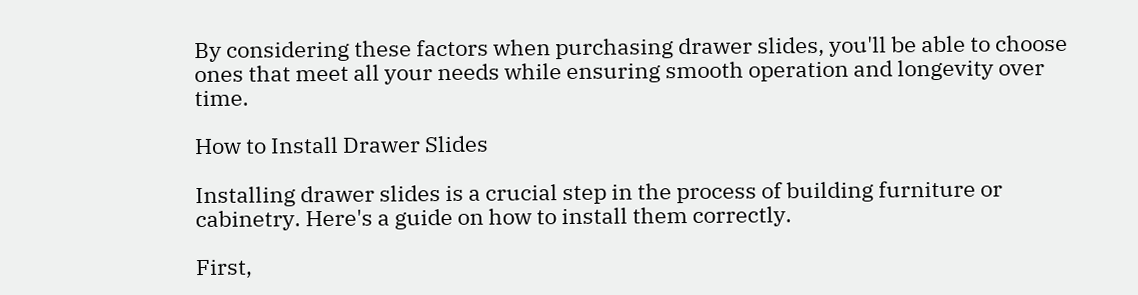By considering these factors when purchasing drawer slides, you'll be able to choose ones that meet all your needs while ensuring smooth operation and longevity over time.

How to Install Drawer Slides

Installing drawer slides is a crucial step in the process of building furniture or cabinetry. Here's a guide on how to install them correctly.

First,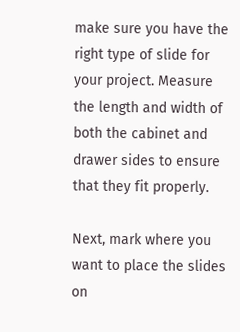make sure you have the right type of slide for your project. Measure the length and width of both the cabinet and drawer sides to ensure that they fit properly.

Next, mark where you want to place the slides on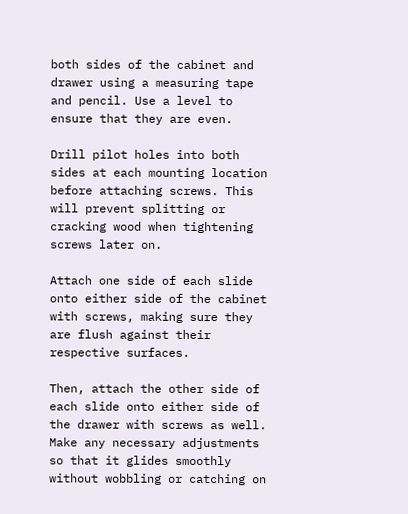both sides of the cabinet and drawer using a measuring tape and pencil. Use a level to ensure that they are even.

Drill pilot holes into both sides at each mounting location before attaching screws. This will prevent splitting or cracking wood when tightening screws later on.

Attach one side of each slide onto either side of the cabinet with screws, making sure they are flush against their respective surfaces.

Then, attach the other side of each slide onto either side of the drawer with screws as well. Make any necessary adjustments so that it glides smoothly without wobbling or catching on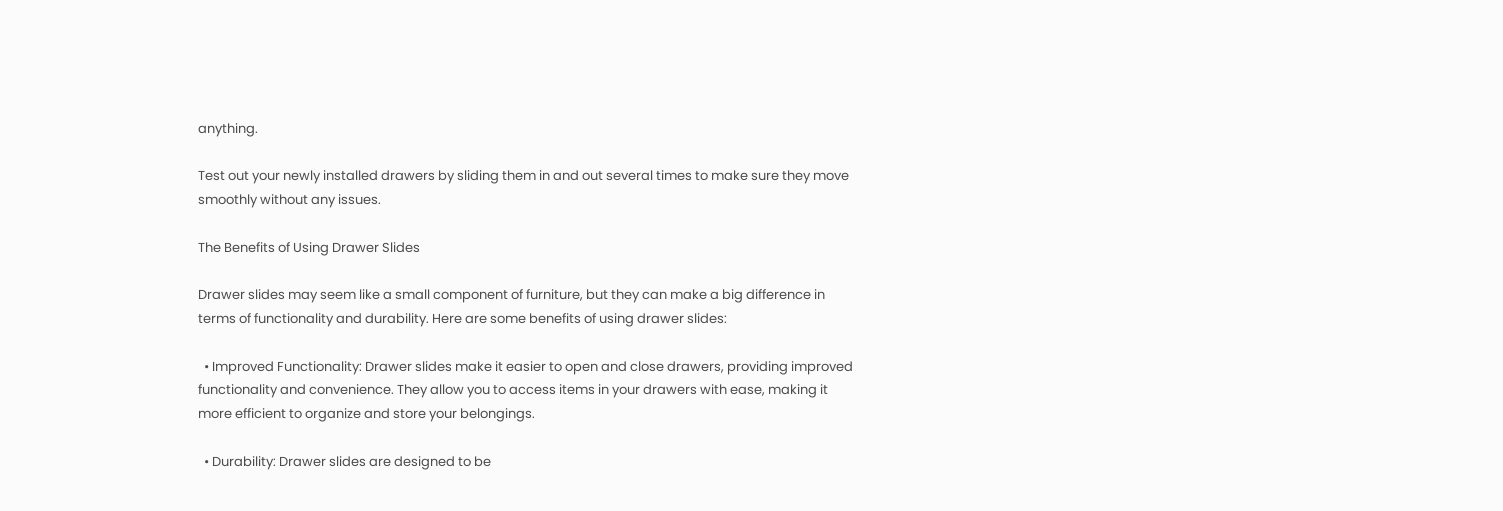anything.

Test out your newly installed drawers by sliding them in and out several times to make sure they move smoothly without any issues.

The Benefits of Using Drawer Slides

Drawer slides may seem like a small component of furniture, but they can make a big difference in terms of functionality and durability. Here are some benefits of using drawer slides:

  • Improved Functionality: Drawer slides make it easier to open and close drawers, providing improved functionality and convenience. They allow you to access items in your drawers with ease, making it more efficient to organize and store your belongings.

  • Durability: Drawer slides are designed to be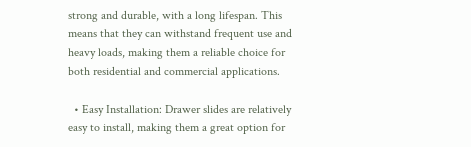strong and durable, with a long lifespan. This means that they can withstand frequent use and heavy loads, making them a reliable choice for both residential and commercial applications.

  • Easy Installation: Drawer slides are relatively easy to install, making them a great option for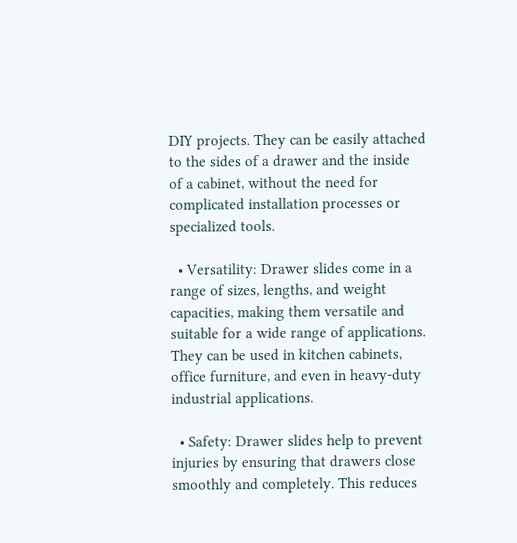DIY projects. They can be easily attached to the sides of a drawer and the inside of a cabinet, without the need for complicated installation processes or specialized tools.

  • Versatility: Drawer slides come in a range of sizes, lengths, and weight capacities, making them versatile and suitable for a wide range of applications. They can be used in kitchen cabinets, office furniture, and even in heavy-duty industrial applications.

  • Safety: Drawer slides help to prevent injuries by ensuring that drawers close smoothly and completely. This reduces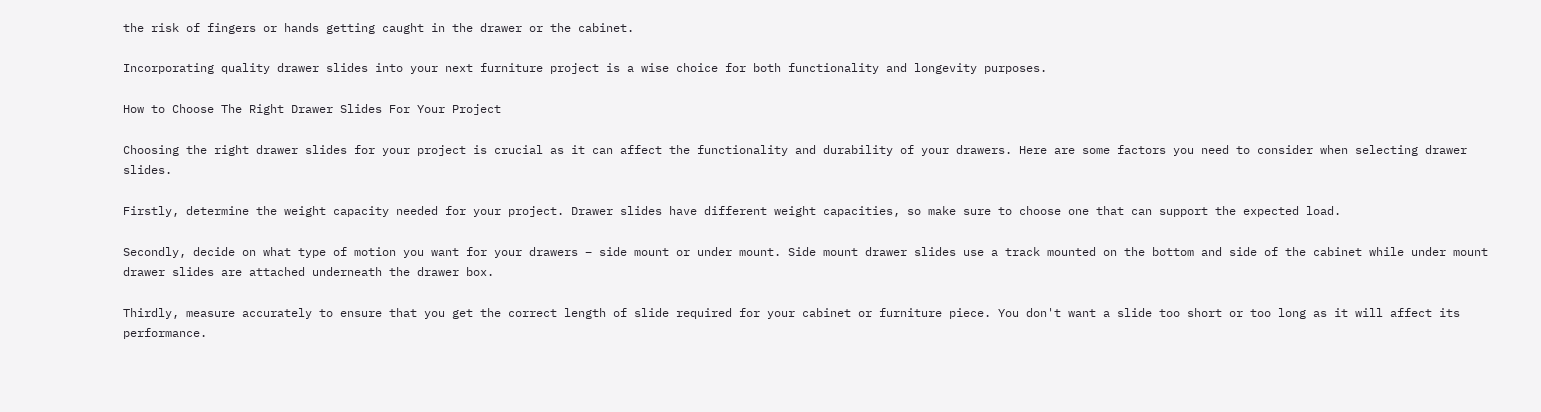the risk of fingers or hands getting caught in the drawer or the cabinet.

Incorporating quality drawer slides into your next furniture project is a wise choice for both functionality and longevity purposes.

How to Choose The Right Drawer Slides For Your Project

Choosing the right drawer slides for your project is crucial as it can affect the functionality and durability of your drawers. Here are some factors you need to consider when selecting drawer slides.

Firstly, determine the weight capacity needed for your project. Drawer slides have different weight capacities, so make sure to choose one that can support the expected load.

Secondly, decide on what type of motion you want for your drawers – side mount or under mount. Side mount drawer slides use a track mounted on the bottom and side of the cabinet while under mount drawer slides are attached underneath the drawer box.

Thirdly, measure accurately to ensure that you get the correct length of slide required for your cabinet or furniture piece. You don't want a slide too short or too long as it will affect its performance.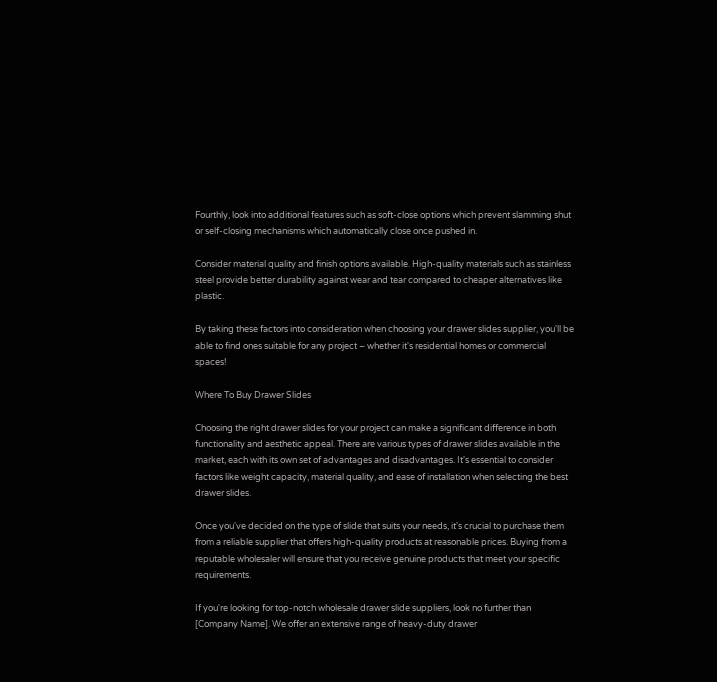Fourthly, look into additional features such as soft-close options which prevent slamming shut or self-closing mechanisms which automatically close once pushed in.

Consider material quality and finish options available. High-quality materials such as stainless steel provide better durability against wear and tear compared to cheaper alternatives like plastic.

By taking these factors into consideration when choosing your drawer slides supplier, you'll be able to find ones suitable for any project – whether it's residential homes or commercial spaces!

Where To Buy Drawer Slides

Choosing the right drawer slides for your project can make a significant difference in both functionality and aesthetic appeal. There are various types of drawer slides available in the market, each with its own set of advantages and disadvantages. It's essential to consider factors like weight capacity, material quality, and ease of installation when selecting the best drawer slides.

Once you've decided on the type of slide that suits your needs, it's crucial to purchase them from a reliable supplier that offers high-quality products at reasonable prices. Buying from a reputable wholesaler will ensure that you receive genuine products that meet your specific requirements.

If you're looking for top-notch wholesale drawer slide suppliers, look no further than [Company Name]. We offer an extensive range of heavy-duty drawer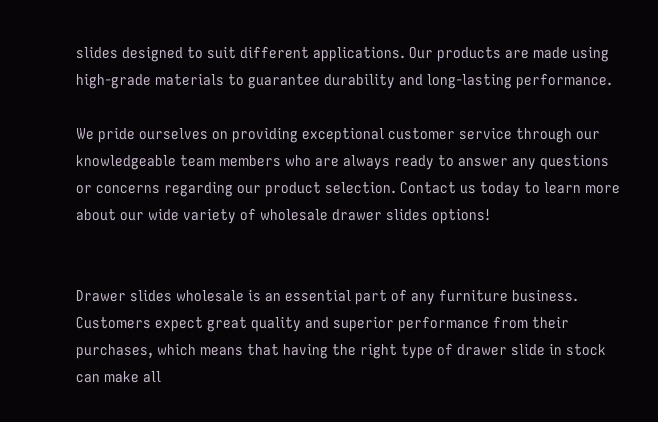slides designed to suit different applications. Our products are made using high-grade materials to guarantee durability and long-lasting performance.

We pride ourselves on providing exceptional customer service through our knowledgeable team members who are always ready to answer any questions or concerns regarding our product selection. Contact us today to learn more about our wide variety of wholesale drawer slides options!


Drawer slides wholesale is an essential part of any furniture business. Customers expect great quality and superior performance from their purchases, which means that having the right type of drawer slide in stock can make all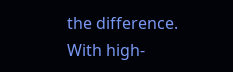the difference. With high-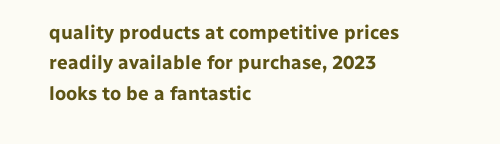quality products at competitive prices readily available for purchase, 2023 looks to be a fantastic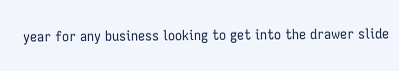year for any business looking to get into the drawer slide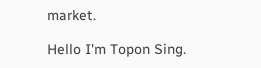market.

Hello I'm Topon Sing.